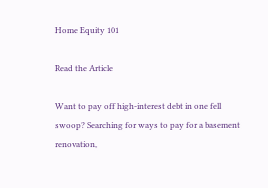Home Equity 101

Read the Article

Want to pay off high-interest debt in one fell swoop? Searching for ways to pay for a basement renovation,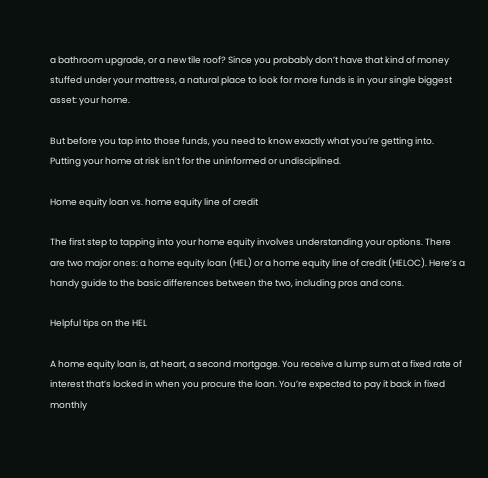a bathroom upgrade, or a new tile roof? Since you probably don’t have that kind of money stuffed under your mattress, a natural place to look for more funds is in your single biggest asset: your home.

But before you tap into those funds, you need to know exactly what you’re getting into. Putting your home at risk isn’t for the uninformed or undisciplined.

Home equity loan vs. home equity line of credit

The first step to tapping into your home equity involves understanding your options. There are two major ones: a home equity loan (HEL) or a home equity line of credit (HELOC). Here’s a handy guide to the basic differences between the two, including pros and cons.

Helpful tips on the HEL

A home equity loan is, at heart, a second mortgage. You receive a lump sum at a fixed rate of interest that’s locked in when you procure the loan. You’re expected to pay it back in fixed monthly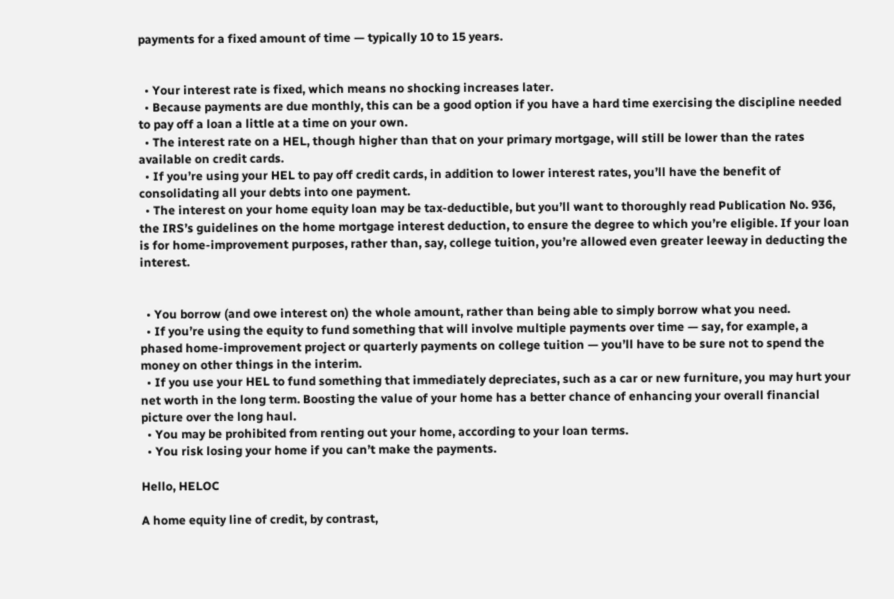payments for a fixed amount of time — typically 10 to 15 years.


  • Your interest rate is fixed, which means no shocking increases later.
  • Because payments are due monthly, this can be a good option if you have a hard time exercising the discipline needed to pay off a loan a little at a time on your own.
  • The interest rate on a HEL, though higher than that on your primary mortgage, will still be lower than the rates available on credit cards.
  • If you’re using your HEL to pay off credit cards, in addition to lower interest rates, you’ll have the benefit of consolidating all your debts into one payment.
  • The interest on your home equity loan may be tax-deductible, but you’ll want to thoroughly read Publication No. 936, the IRS’s guidelines on the home mortgage interest deduction, to ensure the degree to which you’re eligible. If your loan is for home-improvement purposes, rather than, say, college tuition, you’re allowed even greater leeway in deducting the interest.


  • You borrow (and owe interest on) the whole amount, rather than being able to simply borrow what you need.
  • If you’re using the equity to fund something that will involve multiple payments over time — say, for example, a phased home-improvement project or quarterly payments on college tuition — you’ll have to be sure not to spend the money on other things in the interim.
  • If you use your HEL to fund something that immediately depreciates, such as a car or new furniture, you may hurt your net worth in the long term. Boosting the value of your home has a better chance of enhancing your overall financial picture over the long haul.
  • You may be prohibited from renting out your home, according to your loan terms.
  • You risk losing your home if you can’t make the payments.

Hello, HELOC

A home equity line of credit, by contrast,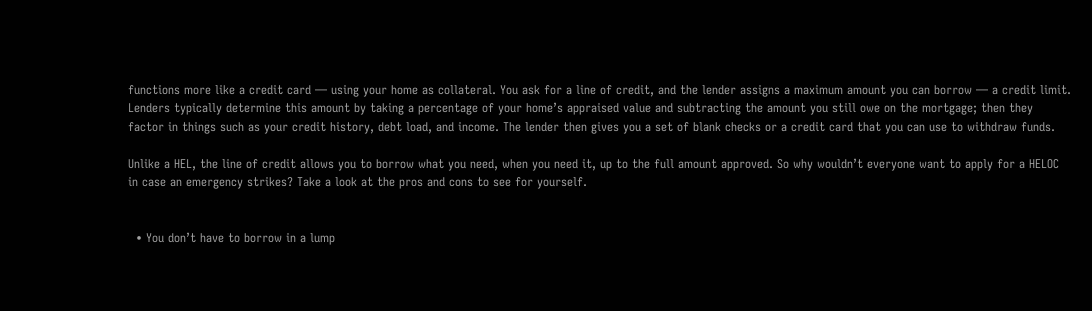functions more like a credit card — using your home as collateral. You ask for a line of credit, and the lender assigns a maximum amount you can borrow — a credit limit. Lenders typically determine this amount by taking a percentage of your home’s appraised value and subtracting the amount you still owe on the mortgage; then they factor in things such as your credit history, debt load, and income. The lender then gives you a set of blank checks or a credit card that you can use to withdraw funds.

Unlike a HEL, the line of credit allows you to borrow what you need, when you need it, up to the full amount approved. So why wouldn’t everyone want to apply for a HELOC in case an emergency strikes? Take a look at the pros and cons to see for yourself.


  • You don’t have to borrow in a lump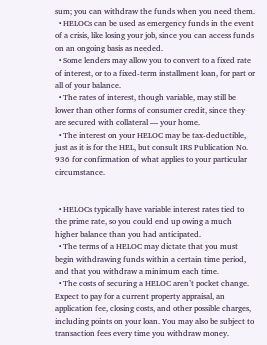sum; you can withdraw the funds when you need them.
  • HELOCs can be used as emergency funds in the event of a crisis, like losing your job, since you can access funds on an ongoing basis as needed.
  • Some lenders may allow you to convert to a fixed rate of interest, or to a fixed-term installment loan, for part or all of your balance.
  • The rates of interest, though variable, may still be lower than other forms of consumer credit, since they are secured with collateral — your home.
  • The interest on your HELOC may be tax-deductible, just as it is for the HEL, but consult IRS Publication No. 936 for confirmation of what applies to your particular circumstance.


  • HELOCs typically have variable interest rates tied to the prime rate, so you could end up owing a much higher balance than you had anticipated.
  • The terms of a HELOC may dictate that you must begin withdrawing funds within a certain time period, and that you withdraw a minimum each time.
  • The costs of securing a HELOC aren’t pocket change. Expect to pay for a current property appraisal, an application fee, closing costs, and other possible charges, including points on your loan. You may also be subject to transaction fees every time you withdraw money.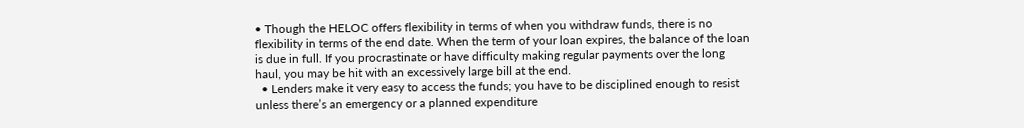• Though the HELOC offers flexibility in terms of when you withdraw funds, there is no flexibility in terms of the end date. When the term of your loan expires, the balance of the loan is due in full. If you procrastinate or have difficulty making regular payments over the long haul, you may be hit with an excessively large bill at the end.
  • Lenders make it very easy to access the funds; you have to be disciplined enough to resist unless there’s an emergency or a planned expenditure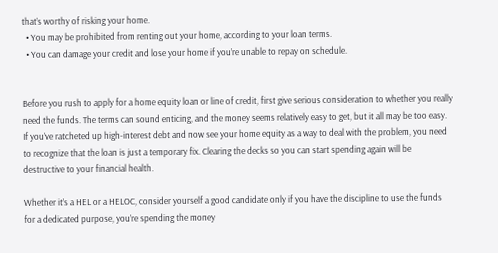that’s worthy of risking your home.
  • You may be prohibited from renting out your home, according to your loan terms.
  • You can damage your credit and lose your home if you’re unable to repay on schedule.


Before you rush to apply for a home equity loan or line of credit, first give serious consideration to whether you really need the funds. The terms can sound enticing, and the money seems relatively easy to get, but it all may be too easy. If you’ve ratcheted up high-interest debt and now see your home equity as a way to deal with the problem, you need to recognize that the loan is just a temporary fix. Clearing the decks so you can start spending again will be destructive to your financial health.

Whether it’s a HEL or a HELOC, consider yourself a good candidate only if you have the discipline to use the funds for a dedicated purpose, you’re spending the money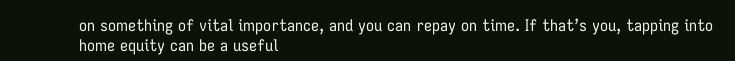on something of vital importance, and you can repay on time. If that’s you, tapping into home equity can be a useful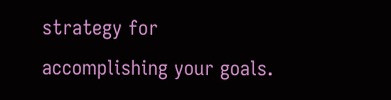strategy for accomplishing your goals.